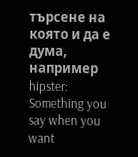търсене на която и да е дума, например hipster:
Something you say when you want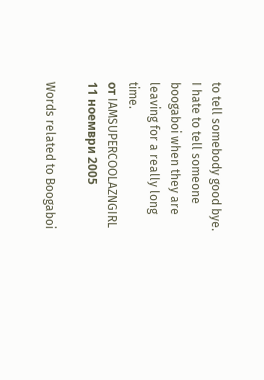to tell somebody good bye.
I hate to tell someone boogaboi when they are leaving for a really long time.
от IAMSUPERCOOLAZNGIRL 11 ноември 2005

Words related to Boogaboi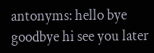antonyms: hello bye goodbye hi see you later